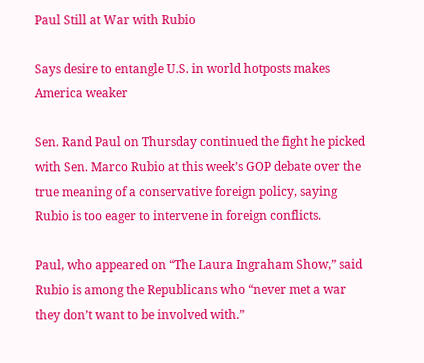Paul Still at War with Rubio

Says desire to entangle U.S. in world hotposts makes America weaker

Sen. Rand Paul on Thursday continued the fight he picked with Sen. Marco Rubio at this week’s GOP debate over the true meaning of a conservative foreign policy, saying Rubio is too eager to intervene in foreign conflicts.

Paul, who appeared on “The Laura Ingraham Show,” said Rubio is among the Republicans who “never met a war they don’t want to be involved with.”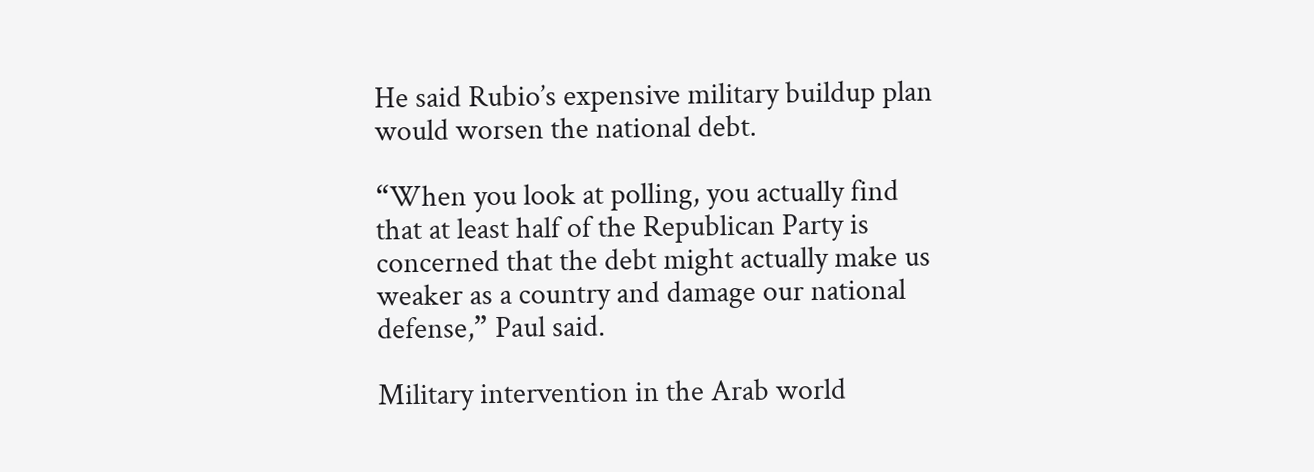He said Rubio’s expensive military buildup plan would worsen the national debt.

“When you look at polling, you actually find that at least half of the Republican Party is concerned that the debt might actually make us weaker as a country and damage our national defense,” Paul said.

Military intervention in the Arab world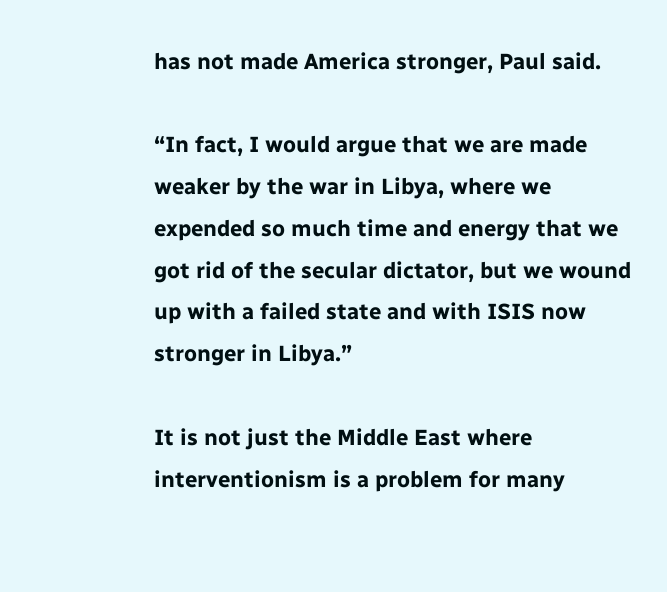has not made America stronger, Paul said.

“In fact, I would argue that we are made weaker by the war in Libya, where we expended so much time and energy that we got rid of the secular dictator, but we wound up with a failed state and with ISIS now stronger in Libya.”

It is not just the Middle East where interventionism is a problem for many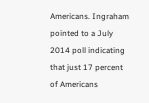Americans. Ingraham pointed to a July 2014 poll indicating that just 17 percent of Americans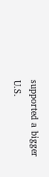supported a bigger U.S.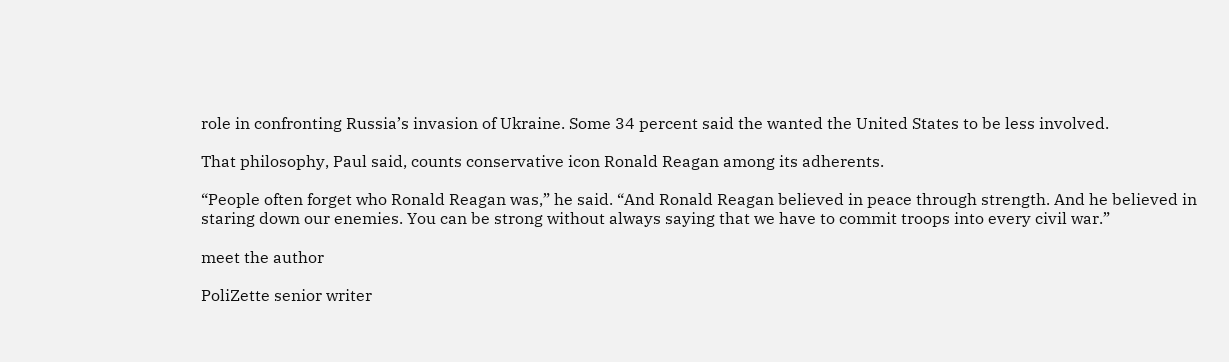role in confronting Russia’s invasion of Ukraine. Some 34 percent said the wanted the United States to be less involved.

That philosophy, Paul said, counts conservative icon Ronald Reagan among its adherents.

“People often forget who Ronald Reagan was,” he said. “And Ronald Reagan believed in peace through strength. And he believed in staring down our enemies. You can be strong without always saying that we have to commit troops into every civil war.”

meet the author

PoliZette senior writer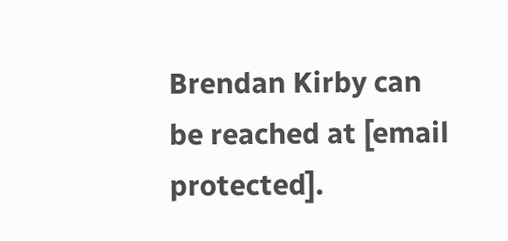Brendan Kirby can be reached at [email protected].